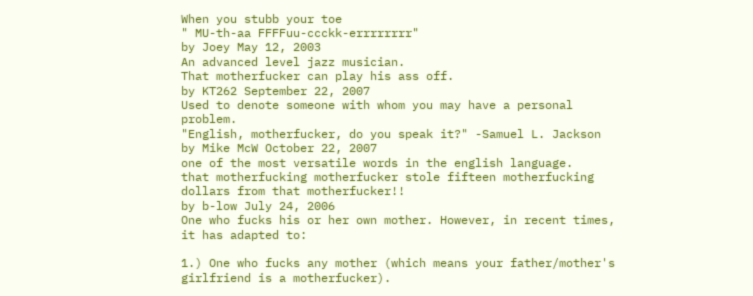When you stubb your toe
" MU-th-aa FFFFuu-ccckk-errrrrrrr"
by Joey May 12, 2003
An advanced level jazz musician.
That motherfucker can play his ass off.
by KT262 September 22, 2007
Used to denote someone with whom you may have a personal problem.
"English, motherfucker, do you speak it?" -Samuel L. Jackson
by Mike McW October 22, 2007
one of the most versatile words in the english language.
that motherfucking motherfucker stole fifteen motherfucking dollars from that motherfucker!!
by b-low July 24, 2006
One who fucks his or her own mother. However, in recent times, it has adapted to:

1.) One who fucks any mother (which means your father/mother's girlfriend is a motherfucker).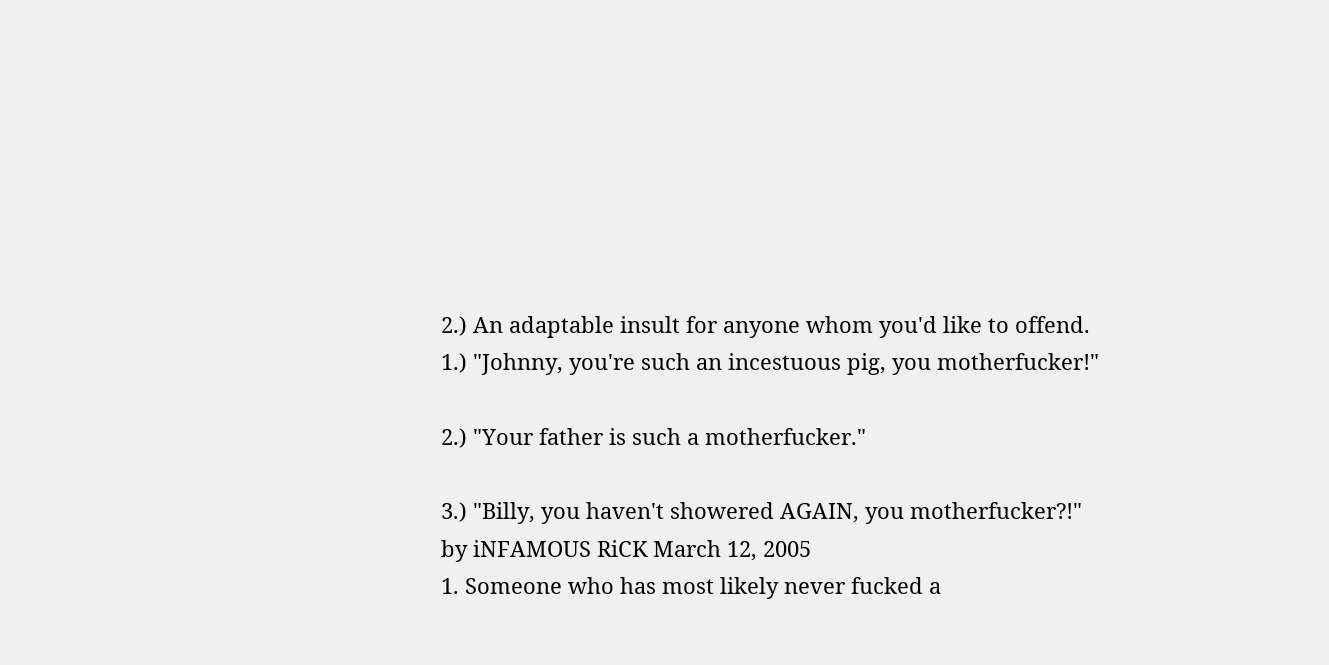2.) An adaptable insult for anyone whom you'd like to offend.
1.) "Johnny, you're such an incestuous pig, you motherfucker!"

2.) "Your father is such a motherfucker."

3.) "Billy, you haven't showered AGAIN, you motherfucker?!"
by iNFAMOUS RiCK March 12, 2005
1. Someone who has most likely never fucked a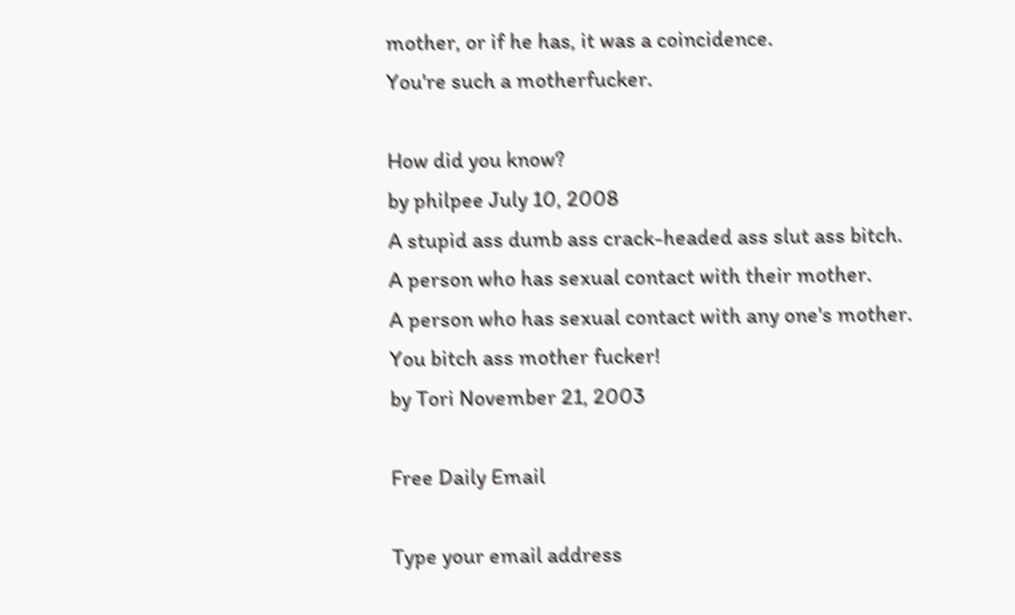mother, or if he has, it was a coincidence.
You're such a motherfucker.

How did you know?
by philpee July 10, 2008
A stupid ass dumb ass crack-headed ass slut ass bitch.
A person who has sexual contact with their mother.
A person who has sexual contact with any one's mother.
You bitch ass mother fucker!
by Tori November 21, 2003

Free Daily Email

Type your email address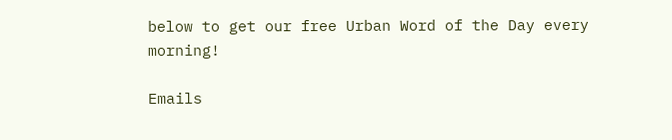below to get our free Urban Word of the Day every morning!

Emails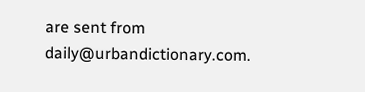are sent from daily@urbandictionary.com.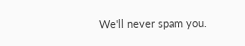We'll never spam you.